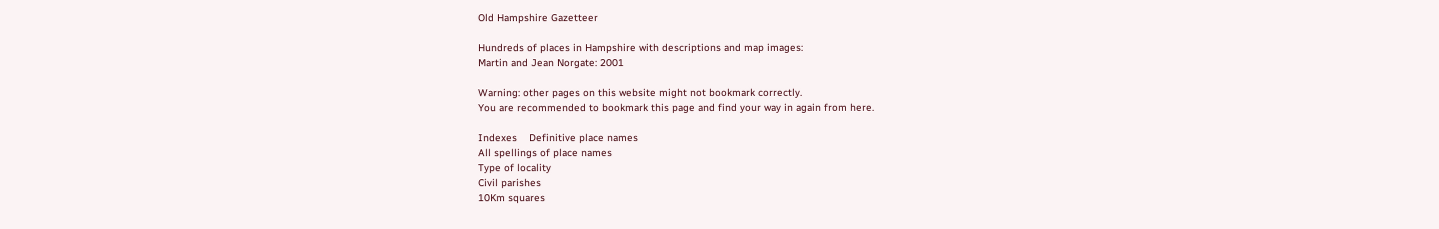Old Hampshire Gazetteer

Hundreds of places in Hampshire with descriptions and map images:
Martin and Jean Norgate: 2001

Warning: other pages on this website might not bookmark correctly.
You are recommended to bookmark this page and find your way in again from here.

Indexes    Definitive place names
All spellings of place names
Type of locality
Civil parishes
10Km squares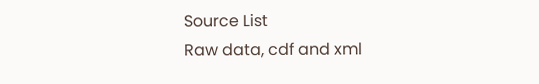Source List
Raw data, cdf and xml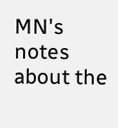MN's notes about the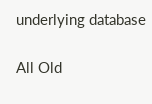underlying database

All Old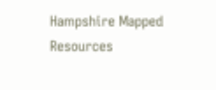Hampshire Mapped Resources